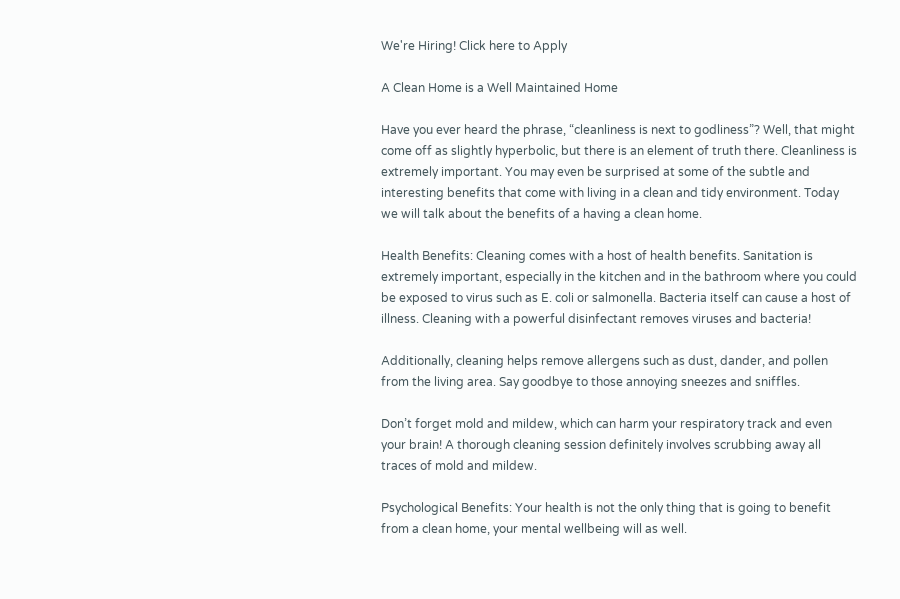We're Hiring! Click here to Apply

A Clean Home is a Well Maintained Home

Have you ever heard the phrase, “cleanliness is next to godliness”? Well, that might come off as slightly hyperbolic, but there is an element of truth there. Cleanliness is extremely important. You may even be surprised at some of the subtle and interesting benefits that come with living in a clean and tidy environment. Today we will talk about the benefits of a having a clean home.

Health Benefits: Cleaning comes with a host of health benefits. Sanitation is extremely important, especially in the kitchen and in the bathroom where you could be exposed to virus such as E. coli or salmonella. Bacteria itself can cause a host of illness. Cleaning with a powerful disinfectant removes viruses and bacteria!

Additionally, cleaning helps remove allergens such as dust, dander, and pollen from the living area. Say goodbye to those annoying sneezes and sniffles.

Don’t forget mold and mildew, which can harm your respiratory track and even your brain! A thorough cleaning session definitely involves scrubbing away all traces of mold and mildew.

Psychological Benefits: Your health is not the only thing that is going to benefit from a clean home, your mental wellbeing will as well.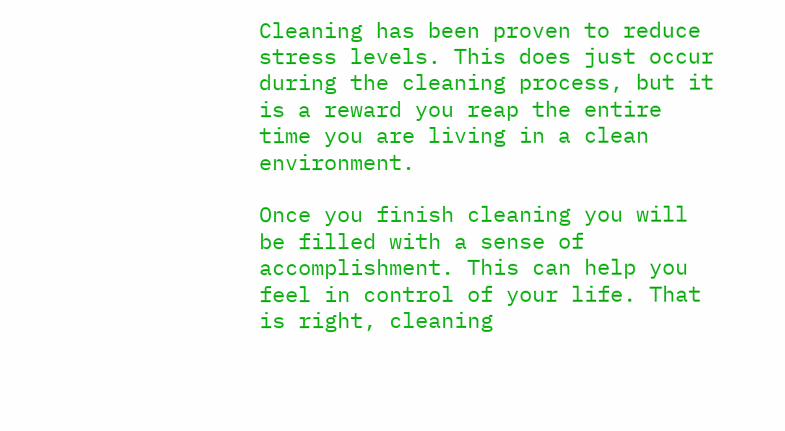Cleaning has been proven to reduce stress levels. This does just occur during the cleaning process, but it is a reward you reap the entire time you are living in a clean environment.

Once you finish cleaning you will be filled with a sense of accomplishment. This can help you feel in control of your life. That is right, cleaning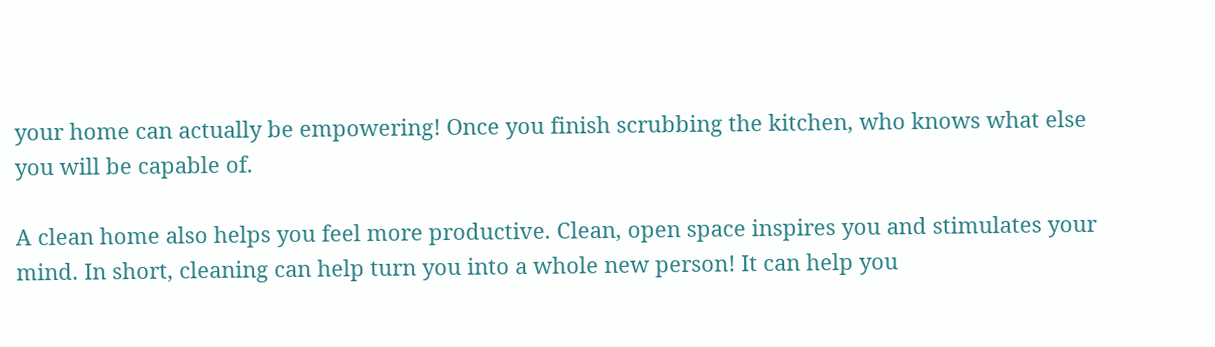your home can actually be empowering! Once you finish scrubbing the kitchen, who knows what else you will be capable of.

A clean home also helps you feel more productive. Clean, open space inspires you and stimulates your mind. In short, cleaning can help turn you into a whole new person! It can help you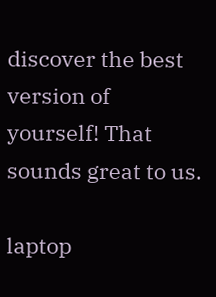discover the best version of yourself! That sounds great to us.

laptop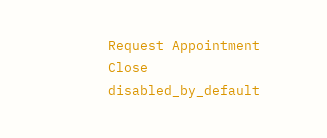Request Appointment Close disabled_by_default